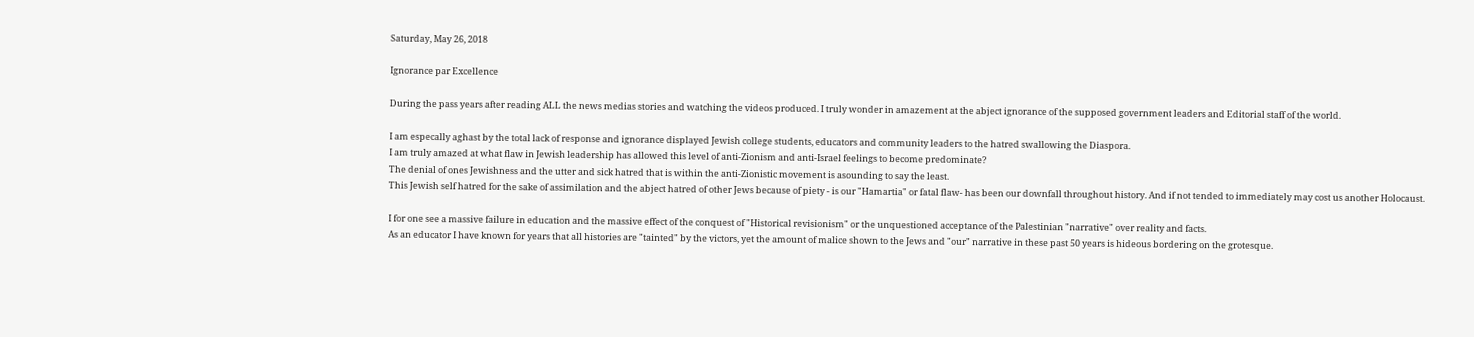Saturday, May 26, 2018

Ignorance par Excellence

During the pass years after reading ALL the news medias stories and watching the videos produced. I truly wonder in amazement at the abject ignorance of the supposed government leaders and Editorial staff of the world.

I am especally aghast by the total lack of response and ignorance displayed Jewish college students, educators and community leaders to the hatred swallowing the Diaspora.
I am truly amazed at what flaw in Jewish leadership has allowed this level of anti-Zionism and anti-Israel feelings to become predominate?
The denial of ones Jewishness and the utter and sick hatred that is within the anti-Zionistic movement is asounding to say the least.
This Jewish self hatred for the sake of assimilation and the abject hatred of other Jews because of piety - is our "Hamartia" or fatal flaw- has been our downfall throughout history. And if not tended to immediately may cost us another Holocaust.

I for one see a massive failure in education and the massive effect of the conquest of "Historical revisionism" or the unquestioned acceptance of the Palestinian "narrative" over reality and facts.
As an educator I have known for years that all histories are "tainted" by the victors, yet the amount of malice shown to the Jews and "our" narrative in these past 50 years is hideous bordering on the grotesque.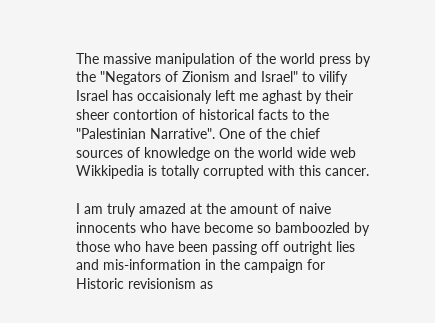The massive manipulation of the world press by the "Negators of Zionism and Israel" to vilify Israel has occaisionaly left me aghast by their sheer contortion of historical facts to the "Palestinian Narrative". One of the chief sources of knowledge on the world wide web Wikkipedia is totally corrupted with this cancer.

I am truly amazed at the amount of naive innocents who have become so bamboozled by those who have been passing off outright lies and mis-information in the campaign for Historic revisionism as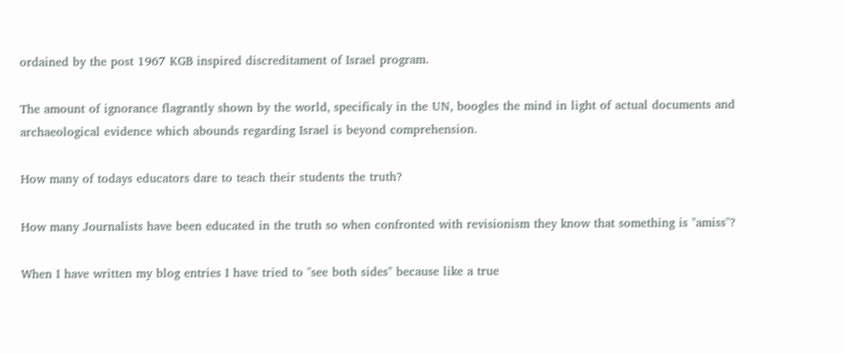ordained by the post 1967 KGB inspired discreditament of Israel program.

The amount of ignorance flagrantly shown by the world, specificaly in the UN, boogles the mind in light of actual documents and archaeological evidence which abounds regarding Israel is beyond comprehension.

How many of todays educators dare to teach their students the truth?

How many Journalists have been educated in the truth so when confronted with revisionism they know that something is "amiss"?

When I have written my blog entries I have tried to "see both sides" because like a true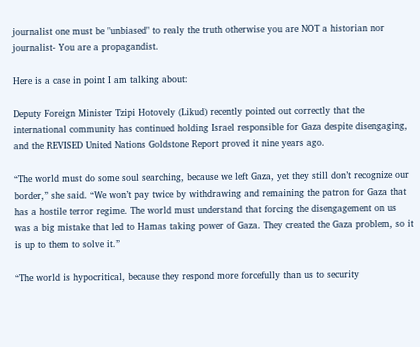journalist one must be "unbiased" to realy the truth otherwise you are NOT a historian nor journalist- You are a propagandist.

Here is a case in point I am talking about:

Deputy Foreign Minister Tzipi Hotovely (Likud) recently pointed out correctly that the international community has continued holding Israel responsible for Gaza despite disengaging, and the REVISED United Nations Goldstone Report proved it nine years ago.

“The world must do some soul searching, because we left Gaza, yet they still don’t recognize our border,” she said. “We won’t pay twice by withdrawing and remaining the patron for Gaza that has a hostile terror regime. The world must understand that forcing the disengagement on us was a big mistake that led to Hamas taking power of Gaza. They created the Gaza problem, so it is up to them to solve it.”

“The world is hypocritical, because they respond more forcefully than us to security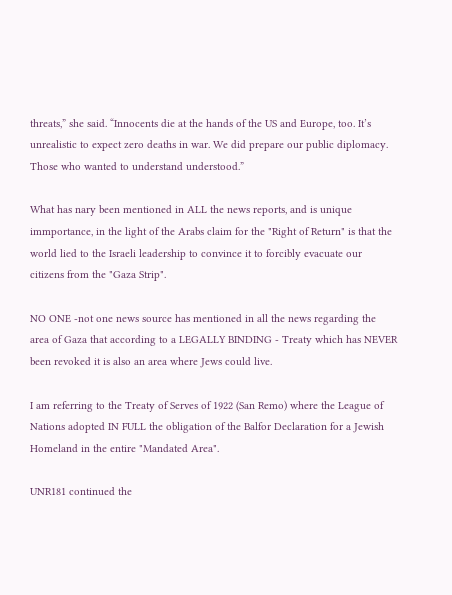threats,” she said. “Innocents die at the hands of the US and Europe, too. It’s unrealistic to expect zero deaths in war. We did prepare our public diplomacy. Those who wanted to understand understood.”

What has nary been mentioned in ALL the news reports, and is unique immportance, in the light of the Arabs claim for the "Right of Return" is that the world lied to the Israeli leadership to convince it to forcibly evacuate our citizens from the "Gaza Strip".

NO ONE -not one news source has mentioned in all the news regarding the area of Gaza that according to a LEGALLY BINDING - Treaty which has NEVER been revoked it is also an area where Jews could live.

I am referring to the Treaty of Serves of 1922 (San Remo) where the League of Nations adopted IN FULL the obligation of the Balfor Declaration for a Jewish Homeland in the entire "Mandated Area".

UNR181 continued the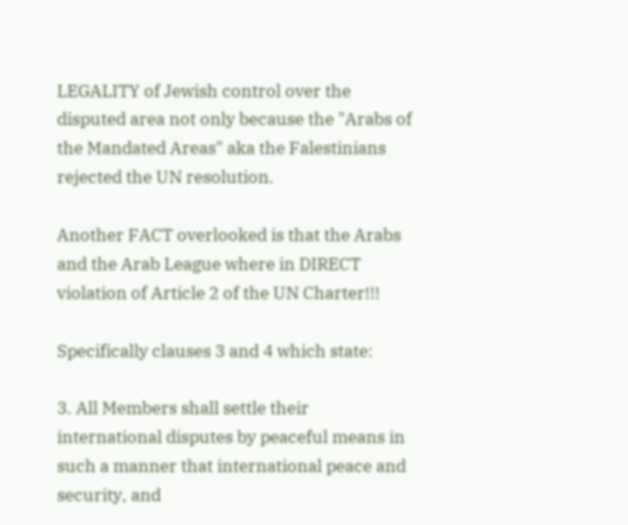LEGALITY of Jewish control over the disputed area not only because the "Arabs of the Mandated Areas" aka the Falestinians rejected the UN resolution.

Another FACT overlooked is that the Arabs and the Arab League where in DIRECT violation of Article 2 of the UN Charter!!!

Specifically clauses 3 and 4 which state:

3. All Members shall settle their international disputes by peaceful means in such a manner that international peace and security, and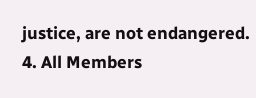justice, are not endangered.
4. All Members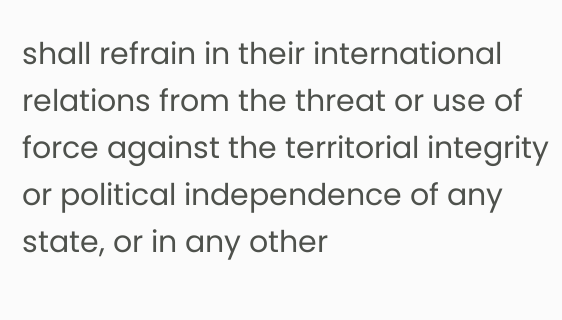shall refrain in their international relations from the threat or use of force against the territorial integrity or political independence of any state, or in any other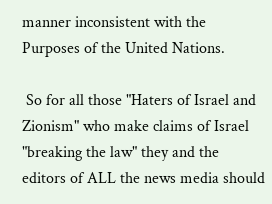manner inconsistent with the Purposes of the United Nations.

 So for all those "Haters of Israel and Zionism" who make claims of Israel "breaking the law" they and the editors of ALL the news media should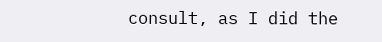consult, as I did the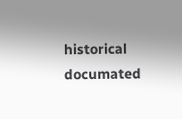historical documated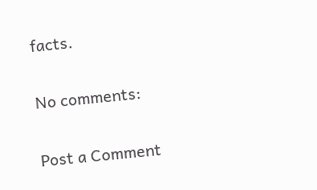facts.

No comments:

Post a Comment